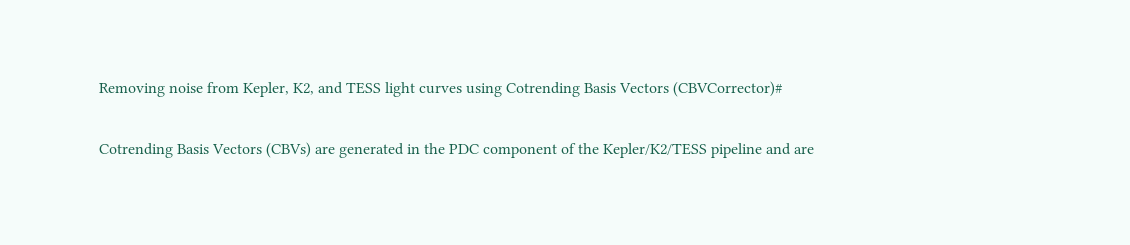Removing noise from Kepler, K2, and TESS light curves using Cotrending Basis Vectors (CBVCorrector)#

Cotrending Basis Vectors (CBVs) are generated in the PDC component of the Kepler/K2/TESS pipeline and are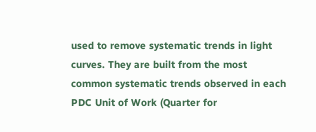used to remove systematic trends in light curves. They are built from the most common systematic trends observed in each PDC Unit of Work (Quarter for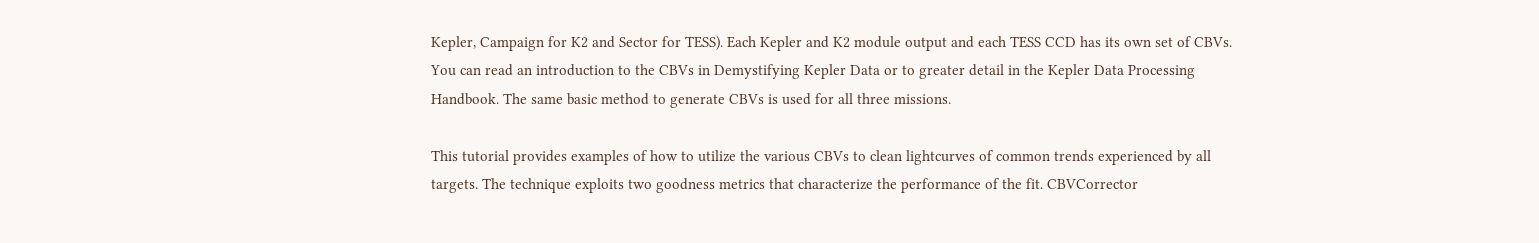Kepler, Campaign for K2 and Sector for TESS). Each Kepler and K2 module output and each TESS CCD has its own set of CBVs. You can read an introduction to the CBVs in Demystifying Kepler Data or to greater detail in the Kepler Data Processing Handbook. The same basic method to generate CBVs is used for all three missions.

This tutorial provides examples of how to utilize the various CBVs to clean lightcurves of common trends experienced by all targets. The technique exploits two goodness metrics that characterize the performance of the fit. CBVCorrector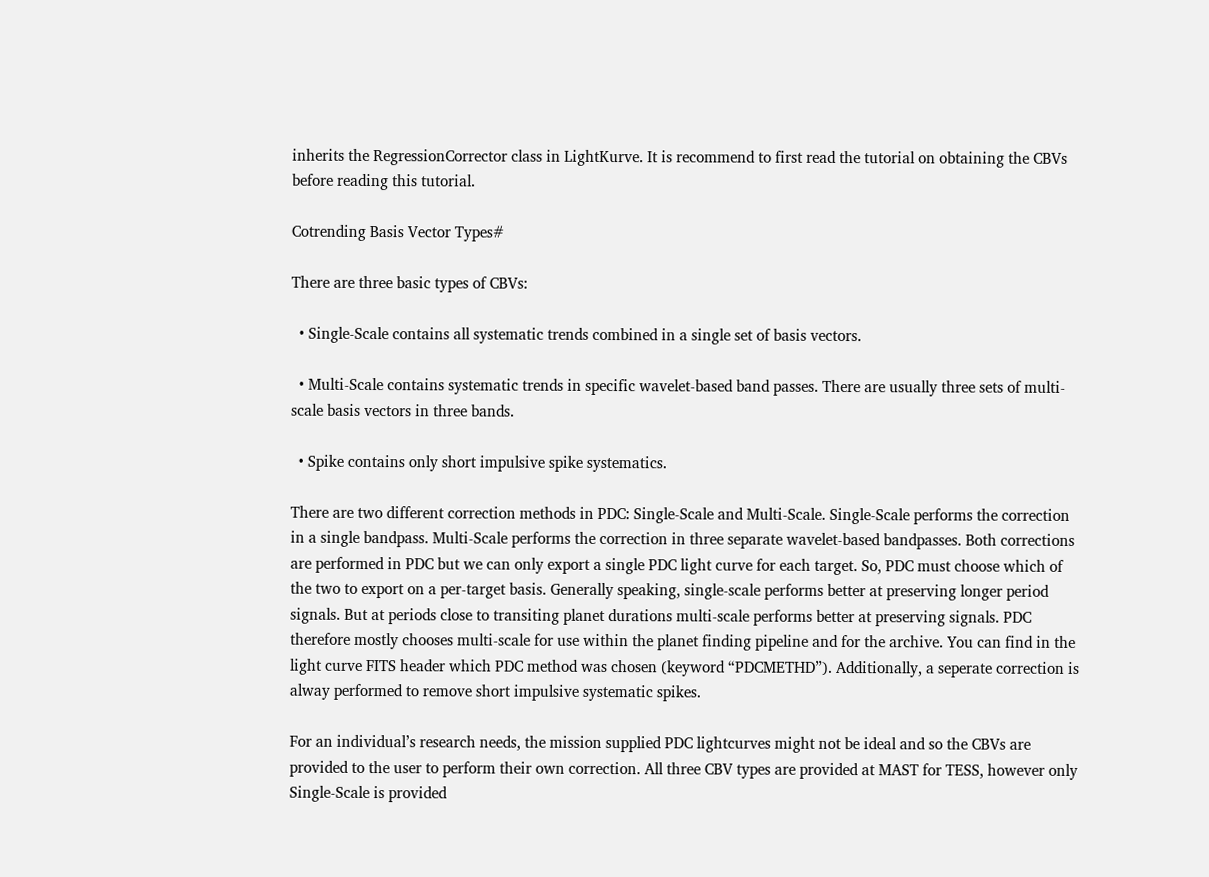inherits the RegressionCorrector class in LightKurve. It is recommend to first read the tutorial on obtaining the CBVs before reading this tutorial.

Cotrending Basis Vector Types#

There are three basic types of CBVs:

  • Single-Scale contains all systematic trends combined in a single set of basis vectors.

  • Multi-Scale contains systematic trends in specific wavelet-based band passes. There are usually three sets of multi-scale basis vectors in three bands.

  • Spike contains only short impulsive spike systematics.

There are two different correction methods in PDC: Single-Scale and Multi-Scale. Single-Scale performs the correction in a single bandpass. Multi-Scale performs the correction in three separate wavelet-based bandpasses. Both corrections are performed in PDC but we can only export a single PDC light curve for each target. So, PDC must choose which of the two to export on a per-target basis. Generally speaking, single-scale performs better at preserving longer period signals. But at periods close to transiting planet durations multi-scale performs better at preserving signals. PDC therefore mostly chooses multi-scale for use within the planet finding pipeline and for the archive. You can find in the light curve FITS header which PDC method was chosen (keyword “PDCMETHD”). Additionally, a seperate correction is alway performed to remove short impulsive systematic spikes.

For an individual’s research needs, the mission supplied PDC lightcurves might not be ideal and so the CBVs are provided to the user to perform their own correction. All three CBV types are provided at MAST for TESS, however only Single-Scale is provided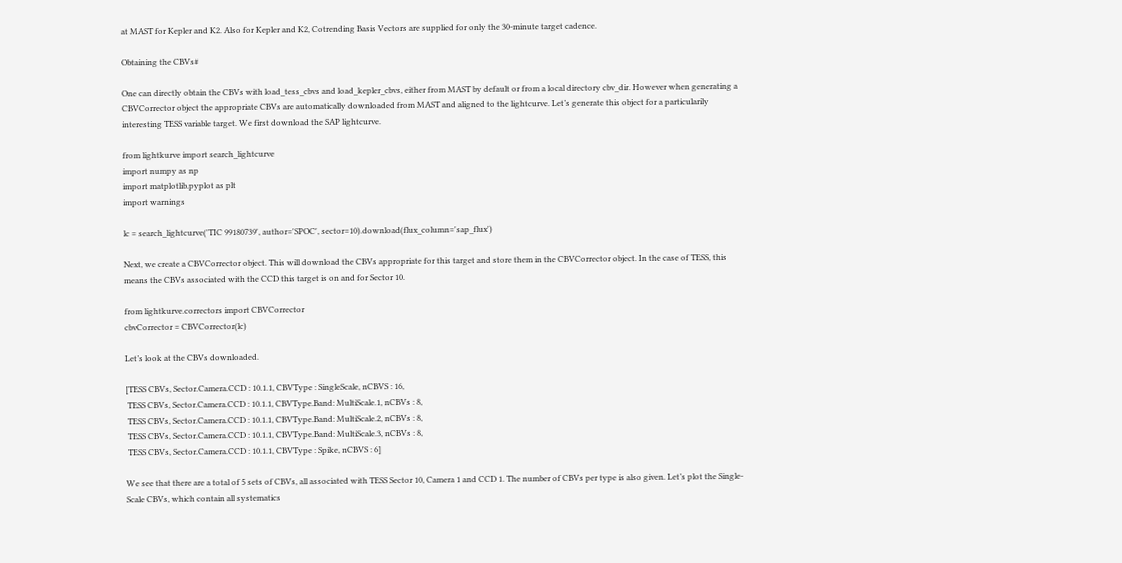at MAST for Kepler and K2. Also for Kepler and K2, Cotrending Basis Vectors are supplied for only the 30-minute target cadence.

Obtaining the CBVs#

One can directly obtain the CBVs with load_tess_cbvs and load_kepler_cbvs, either from MAST by default or from a local directory cbv_dir. However when generating a CBVCorrector object the appropriate CBVs are automatically downloaded from MAST and aligned to the lightcurve. Let’s generate this object for a particularily interesting TESS variable target. We first download the SAP lightcurve.

from lightkurve import search_lightcurve
import numpy as np
import matplotlib.pyplot as plt
import warnings

lc = search_lightcurve('TIC 99180739', author='SPOC', sector=10).download(flux_column='sap_flux')

Next, we create a CBVCorrector object. This will download the CBVs appropriate for this target and store them in the CBVCorrector object. In the case of TESS, this means the CBVs associated with the CCD this target is on and for Sector 10.

from lightkurve.correctors import CBVCorrector
cbvCorrector = CBVCorrector(lc)

Let’s look at the CBVs downloaded.

[TESS CBVs, Sector.Camera.CCD : 10.1.1, CBVType : SingleScale, nCBVS : 16,
 TESS CBVs, Sector.Camera.CCD : 10.1.1, CBVType.Band: MultiScale.1, nCBVs : 8,
 TESS CBVs, Sector.Camera.CCD : 10.1.1, CBVType.Band: MultiScale.2, nCBVs : 8,
 TESS CBVs, Sector.Camera.CCD : 10.1.1, CBVType.Band: MultiScale.3, nCBVs : 8,
 TESS CBVs, Sector.Camera.CCD : 10.1.1, CBVType : Spike, nCBVS : 6]

We see that there are a total of 5 sets of CBVs, all associated with TESS Sector 10, Camera 1 and CCD 1. The number of CBVs per type is also given. Let’s plot the Single-Scale CBVs, which contain all systematics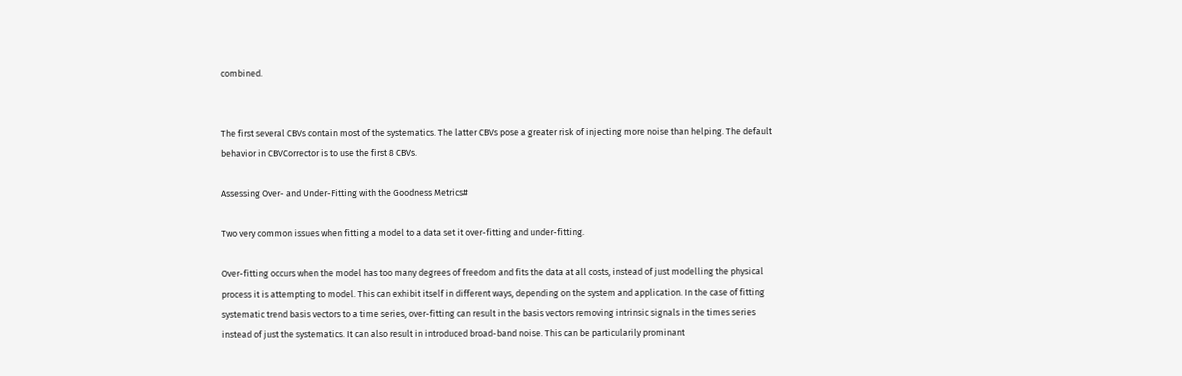combined.


The first several CBVs contain most of the systematics. The latter CBVs pose a greater risk of injecting more noise than helping. The default behavior in CBVCorrector is to use the first 8 CBVs.

Assessing Over- and Under-Fitting with the Goodness Metrics#

Two very common issues when fitting a model to a data set it over-fitting and under-fitting.

Over-fitting occurs when the model has too many degrees of freedom and fits the data at all costs, instead of just modelling the physical process it is attempting to model. This can exhibit itself in different ways, depending on the system and application. In the case of fitting systematic trend basis vectors to a time series, over-fitting can result in the basis vectors removing intrinsic signals in the times series instead of just the systematics. It can also result in introduced broad-band noise. This can be particularily prominant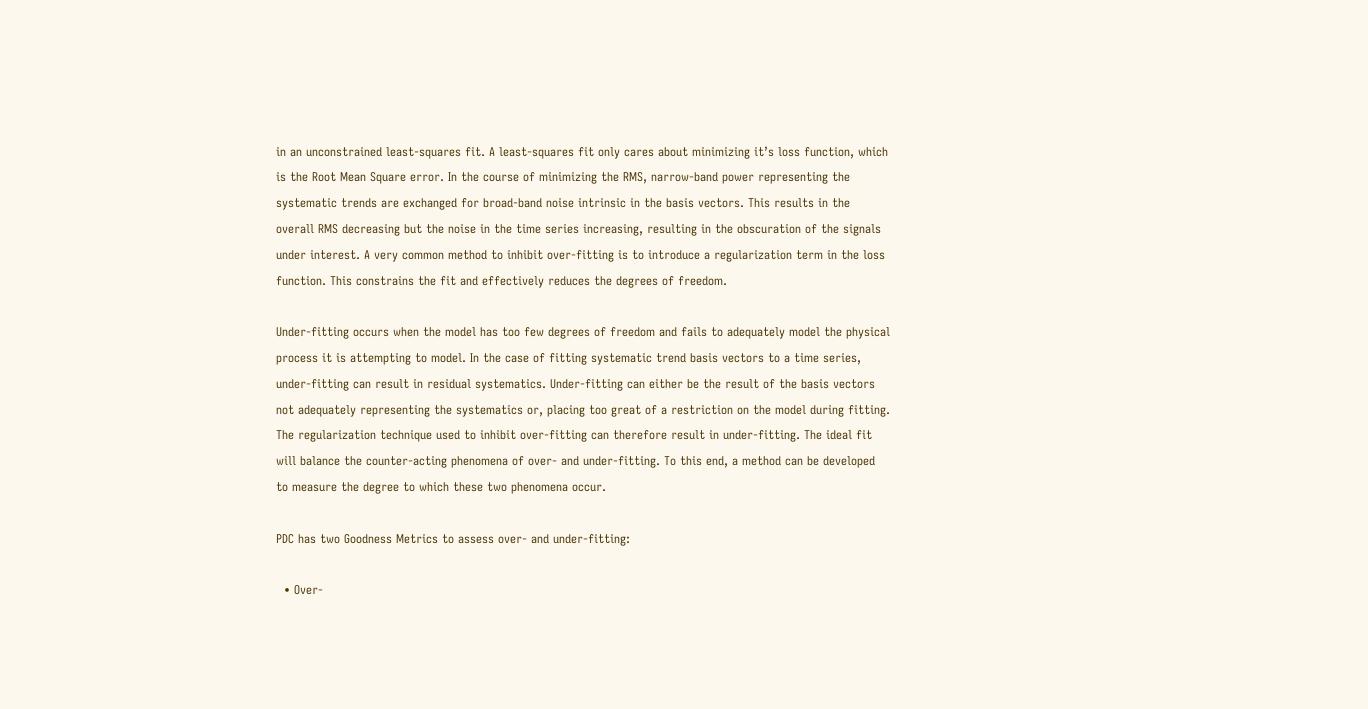in an unconstrained least-squares fit. A least-squares fit only cares about minimizing it’s loss function, which is the Root Mean Square error. In the course of minimizing the RMS, narrow-band power representing the systematic trends are exchanged for broad-band noise intrinsic in the basis vectors. This results in the overall RMS decreasing but the noise in the time series increasing, resulting in the obscuration of the signals under interest. A very common method to inhibit over-fitting is to introduce a regularization term in the loss function. This constrains the fit and effectively reduces the degrees of freedom.

Under-fitting occurs when the model has too few degrees of freedom and fails to adequately model the physical process it is attempting to model. In the case of fitting systematic trend basis vectors to a time series, under-fitting can result in residual systematics. Under-fitting can either be the result of the basis vectors not adequately representing the systematics or, placing too great of a restriction on the model during fitting. The regularization technique used to inhibit over-fitting can therefore result in under-fitting. The ideal fit will balance the counter-acting phenomena of over- and under-fitting. To this end, a method can be developed to measure the degree to which these two phenomena occur.

PDC has two Goodness Metrics to assess over- and under-fitting:

  • Over-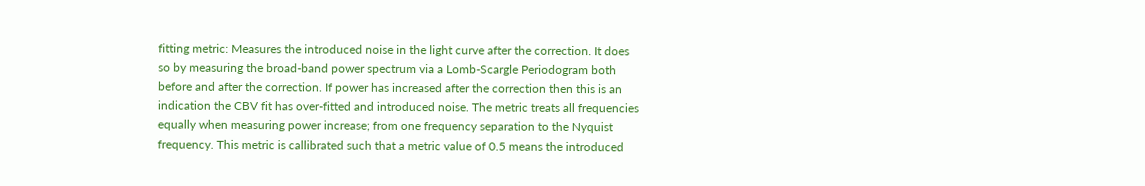fitting metric: Measures the introduced noise in the light curve after the correction. It does so by measuring the broad-band power spectrum via a Lomb-Scargle Periodogram both before and after the correction. If power has increased after the correction then this is an indication the CBV fit has over-fitted and introduced noise. The metric treats all frequencies equally when measuring power increase; from one frequency separation to the Nyquist frequency. This metric is callibrated such that a metric value of 0.5 means the introduced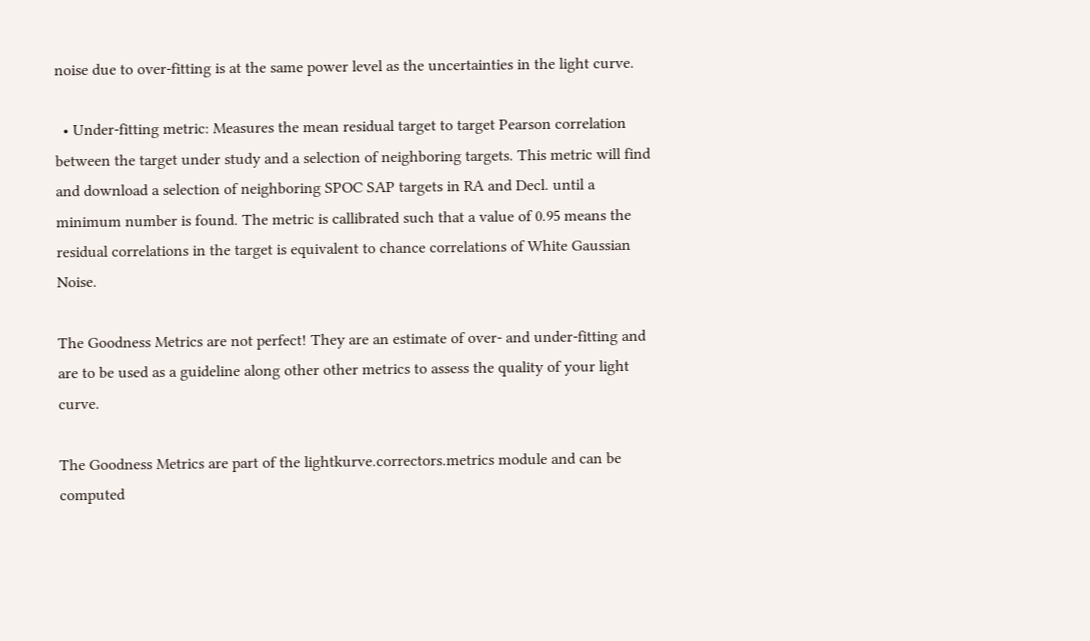noise due to over-fitting is at the same power level as the uncertainties in the light curve.

  • Under-fitting metric: Measures the mean residual target to target Pearson correlation between the target under study and a selection of neighboring targets. This metric will find and download a selection of neighboring SPOC SAP targets in RA and Decl. until a minimum number is found. The metric is callibrated such that a value of 0.95 means the residual correlations in the target is equivalent to chance correlations of White Gaussian Noise.

The Goodness Metrics are not perfect! They are an estimate of over- and under-fitting and are to be used as a guideline along other other metrics to assess the quality of your light curve.

The Goodness Metrics are part of the lightkurve.correctors.metrics module and can be computed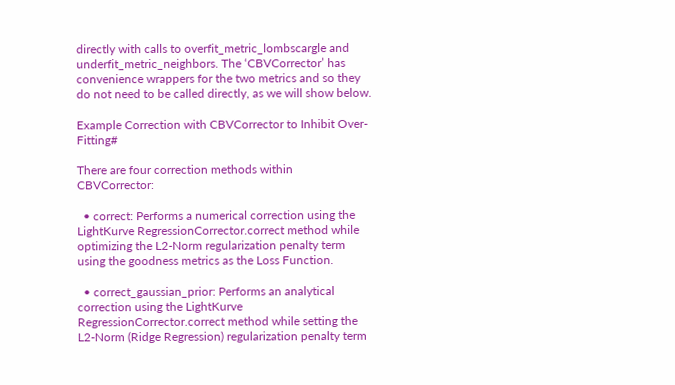directly with calls to overfit_metric_lombscargle and underfit_metric_neighbors. The ‘CBVCorrector’ has convenience wrappers for the two metrics and so they do not need to be called directly, as we will show below.

Example Correction with CBVCorrector to Inhibit Over-Fitting#

There are four correction methods within CBVCorrector:

  • correct: Performs a numerical correction using the LightKurve RegressionCorrector.correct method while optimizing the L2-Norm regularization penalty term using the goodness metrics as the Loss Function.

  • correct_gaussian_prior: Performs an analytical correction using the LightKurve RegressionCorrector.correct method while setting the L2-Norm (Ridge Regression) regularization penalty term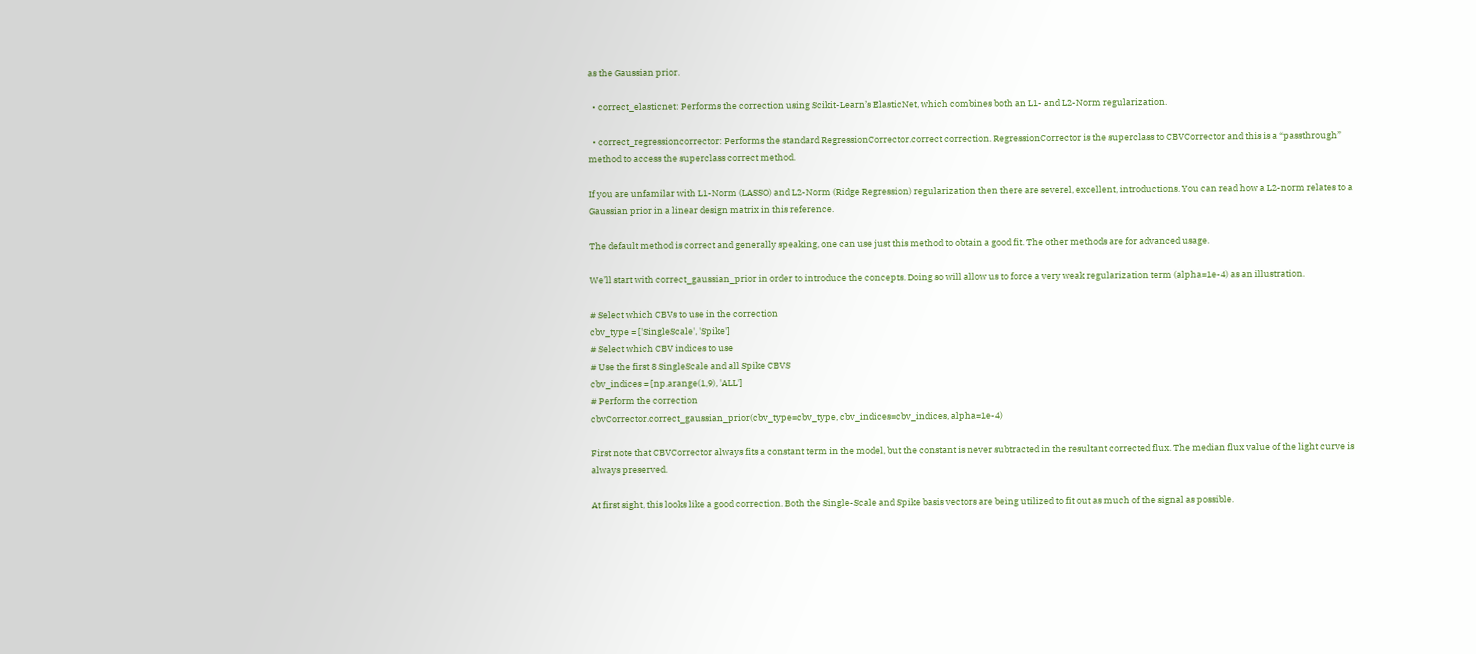as the Gaussian prior.

  • correct_elasticnet: Performs the correction using Scikit-Learn’s ElasticNet, which combines both an L1- and L2-Norm regularization.

  • correct_regressioncorrector: Performs the standard RegressionCorrector.correct correction. RegressionCorrector is the superclass to CBVCorrector and this is a “passthrough” method to access the superclass correct method.

If you are unfamilar with L1-Norm (LASSO) and L2-Norm (Ridge Regression) regularization then there are severel, excellent, introductions. You can read how a L2-norm relates to a Gaussian prior in a linear design matrix in this reference.

The default method is correct and generally speaking, one can use just this method to obtain a good fit. The other methods are for advanced usage.

We’ll start with correct_gaussian_prior in order to introduce the concepts. Doing so will allow us to force a very weak regularization term (alpha=1e-4) as an illustration.

# Select which CBVs to use in the correction
cbv_type = ['SingleScale', 'Spike']
# Select which CBV indices to use
# Use the first 8 SingleScale and all Spike CBVS
cbv_indices = [np.arange(1,9), 'ALL']
# Perform the correction
cbvCorrector.correct_gaussian_prior(cbv_type=cbv_type, cbv_indices=cbv_indices, alpha=1e-4)

First note that CBVCorrector always fits a constant term in the model, but the constant is never subtracted in the resultant corrected flux. The median flux value of the light curve is always preserved.

At first sight, this looks like a good correction. Both the Single-Scale and Spike basis vectors are being utilized to fit out as much of the signal as possible.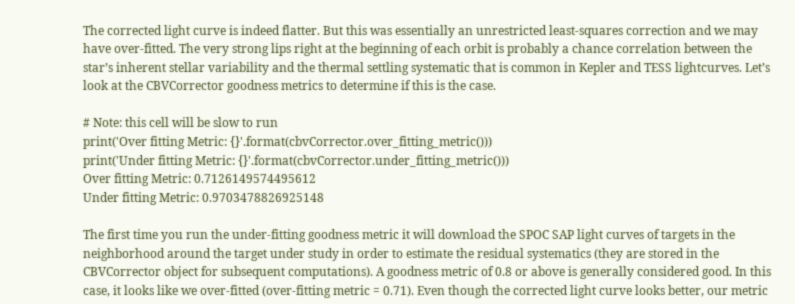The corrected light curve is indeed flatter. But this was essentially an unrestricted least-squares correction and we may have over-fitted. The very strong lips right at the beginning of each orbit is probably a chance correlation between the star’s inherent stellar variability and the thermal settling systematic that is common in Kepler and TESS lightcurves. Let’s look at the CBVCorrector goodness metrics to determine if this is the case.

# Note: this cell will be slow to run
print('Over fitting Metric: {}'.format(cbvCorrector.over_fitting_metric()))
print('Under fitting Metric: {}'.format(cbvCorrector.under_fitting_metric()))
Over fitting Metric: 0.7126149574495612
Under fitting Metric: 0.9703478826925148

The first time you run the under-fitting goodness metric it will download the SPOC SAP light curves of targets in the neighborhood around the target under study in order to estimate the residual systematics (they are stored in the CBVCorrector object for subsequent computations). A goodness metric of 0.8 or above is generally considered good. In this case, it looks like we over-fitted (over-fitting metric = 0.71). Even though the corrected light curve looks better, our metric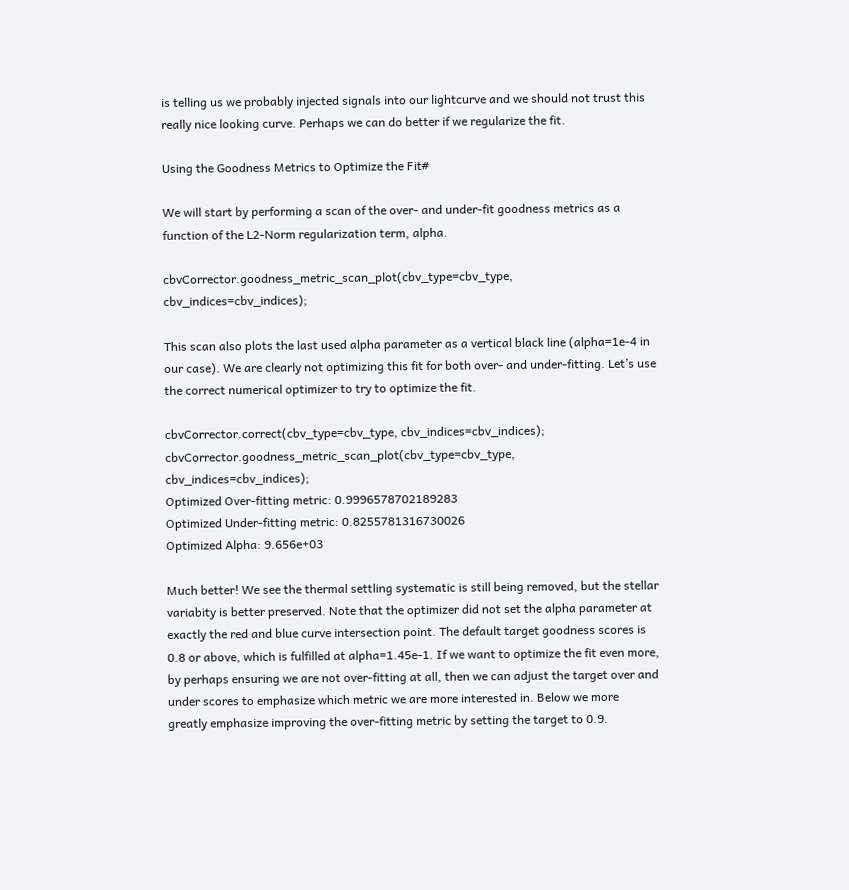is telling us we probably injected signals into our lightcurve and we should not trust this really nice looking curve. Perhaps we can do better if we regularize the fit.

Using the Goodness Metrics to Optimize the Fit#

We will start by performing a scan of the over- and under-fit goodness metrics as a function of the L2-Norm regularization term, alpha.

cbvCorrector.goodness_metric_scan_plot(cbv_type=cbv_type, cbv_indices=cbv_indices);

This scan also plots the last used alpha parameter as a vertical black line (alpha=1e-4 in our case). We are clearly not optimizing this fit for both over- and under-fitting. Let’s use the correct numerical optimizer to try to optimize the fit.

cbvCorrector.correct(cbv_type=cbv_type, cbv_indices=cbv_indices);
cbvCorrector.goodness_metric_scan_plot(cbv_type=cbv_type, cbv_indices=cbv_indices);
Optimized Over-fitting metric: 0.9996578702189283
Optimized Under-fitting metric: 0.8255781316730026
Optimized Alpha: 9.656e+03

Much better! We see the thermal settling systematic is still being removed, but the stellar variabity is better preserved. Note that the optimizer did not set the alpha parameter at exactly the red and blue curve intersection point. The default target goodness scores is 0.8 or above, which is fulfilled at alpha=1.45e-1. If we want to optimize the fit even more, by perhaps ensuring we are not over-fitting at all, then we can adjust the target over and under scores to emphasize which metric we are more interested in. Below we more greatly emphasize improving the over-fitting metric by setting the target to 0.9.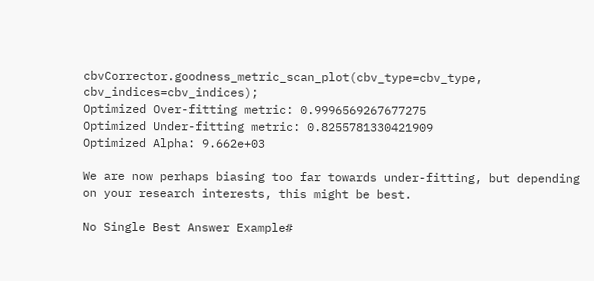cbvCorrector.goodness_metric_scan_plot(cbv_type=cbv_type, cbv_indices=cbv_indices);
Optimized Over-fitting metric: 0.9996569267677275
Optimized Under-fitting metric: 0.8255781330421909
Optimized Alpha: 9.662e+03

We are now perhaps biasing too far towards under-fitting, but depending on your research interests, this might be best.

No Single Best Answer Example#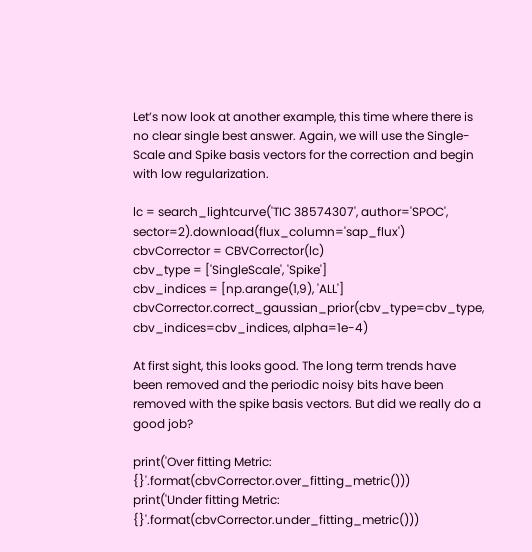Let’s now look at another example, this time where there is no clear single best answer. Again, we will use the Single-Scale and Spike basis vectors for the correction and begin with low regularization.

lc = search_lightcurve('TIC 38574307', author='SPOC', sector=2).download(flux_column='sap_flux')
cbvCorrector = CBVCorrector(lc)
cbv_type = ['SingleScale', 'Spike']
cbv_indices = [np.arange(1,9), 'ALL']
cbvCorrector.correct_gaussian_prior(cbv_type=cbv_type, cbv_indices=cbv_indices, alpha=1e-4)

At first sight, this looks good. The long term trends have been removed and the periodic noisy bits have been removed with the spike basis vectors. But did we really do a good job?

print('Over fitting Metric: {}'.format(cbvCorrector.over_fitting_metric()))
print('Under fitting Metric: {}'.format(cbvCorrector.under_fitting_metric()))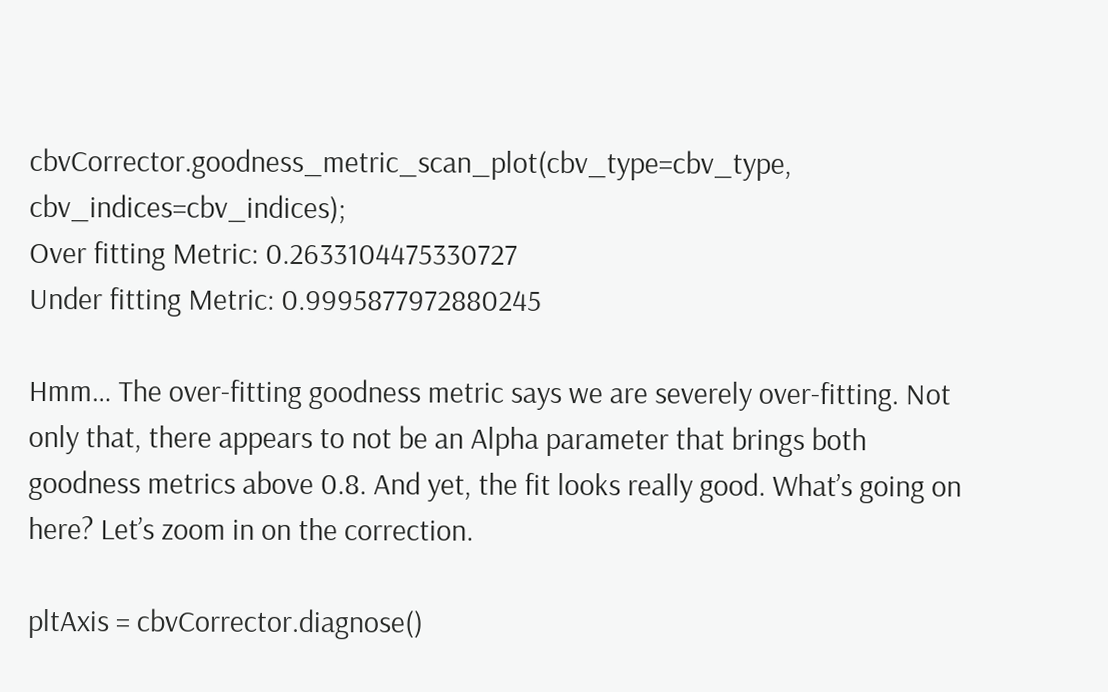cbvCorrector.goodness_metric_scan_plot(cbv_type=cbv_type, cbv_indices=cbv_indices);
Over fitting Metric: 0.2633104475330727
Under fitting Metric: 0.9995877972880245

Hmm… The over-fitting goodness metric says we are severely over-fitting. Not only that, there appears to not be an Alpha parameter that brings both goodness metrics above 0.8. And yet, the fit looks really good. What’s going on here? Let’s zoom in on the correction.

pltAxis = cbvCorrector.diagnose()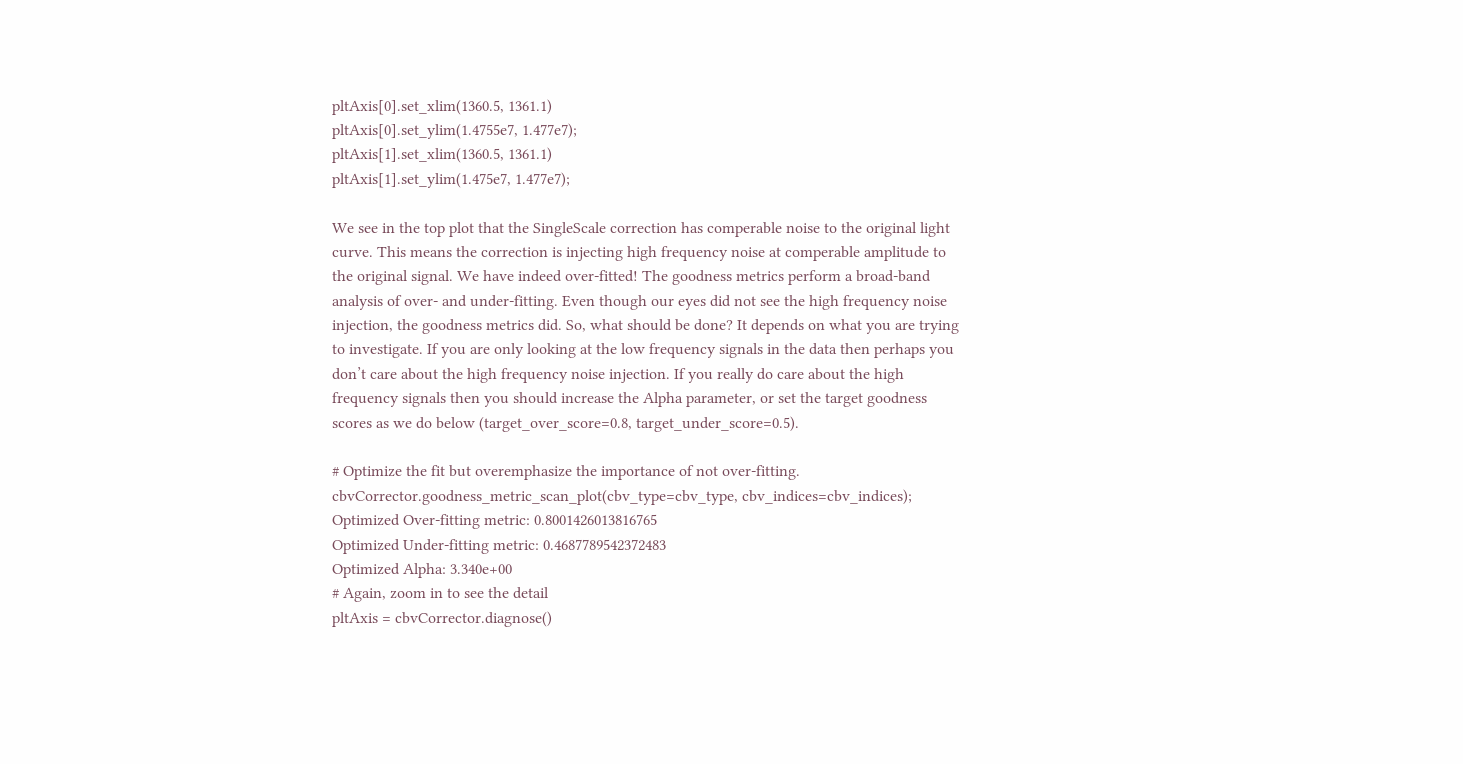pltAxis[0].set_xlim(1360.5, 1361.1)
pltAxis[0].set_ylim(1.4755e7, 1.477e7);
pltAxis[1].set_xlim(1360.5, 1361.1)
pltAxis[1].set_ylim(1.475e7, 1.477e7);

We see in the top plot that the SingleScale correction has comperable noise to the original light curve. This means the correction is injecting high frequency noise at comperable amplitude to the original signal. We have indeed over-fitted! The goodness metrics perform a broad-band analysis of over- and under-fitting. Even though our eyes did not see the high frequency noise injection, the goodness metrics did. So, what should be done? It depends on what you are trying to investigate. If you are only looking at the low frequency signals in the data then perhaps you don’t care about the high frequency noise injection. If you really do care about the high frequency signals then you should increase the Alpha parameter, or set the target goodness scores as we do below (target_over_score=0.8, target_under_score=0.5).

# Optimize the fit but overemphasize the importance of not over-fitting.
cbvCorrector.goodness_metric_scan_plot(cbv_type=cbv_type, cbv_indices=cbv_indices);
Optimized Over-fitting metric: 0.8001426013816765
Optimized Under-fitting metric: 0.4687789542372483
Optimized Alpha: 3.340e+00
# Again, zoom in to see the detail
pltAxis = cbvCorrector.diagnose()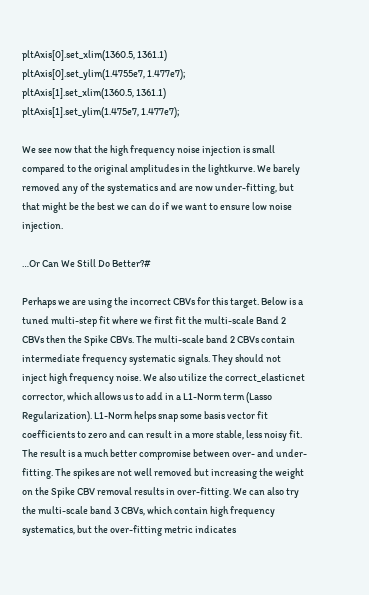pltAxis[0].set_xlim(1360.5, 1361.1)
pltAxis[0].set_ylim(1.4755e7, 1.477e7);
pltAxis[1].set_xlim(1360.5, 1361.1)
pltAxis[1].set_ylim(1.475e7, 1.477e7);

We see now that the high frequency noise injection is small compared to the original amplitudes in the lightkurve. We barely removed any of the systematics and are now under-fitting, but that might be the best we can do if we want to ensure low noise injection.

…Or Can We Still Do Better?#

Perhaps we are using the incorrect CBVs for this target. Below is a tuned multi-step fit where we first fit the multi-scale Band 2 CBVs then the Spike CBVs. The multi-scale band 2 CBVs contain intermediate frequency systematic signals. They should not inject high frequency noise. We also utilize the correct_elasticnet corrector, which allows us to add in a L1-Norm term (Lasso Regularization). L1-Norm helps snap some basis vector fit coefficients to zero and can result in a more stable, less noisy fit. The result is a much better compromise between over- and under-fitting. The spikes are not well removed but increasing the weight on the Spike CBV removal results in over-fitting. We can also try the multi-scale band 3 CBVs, which contain high frequency systematics, but the over-fitting metric indicates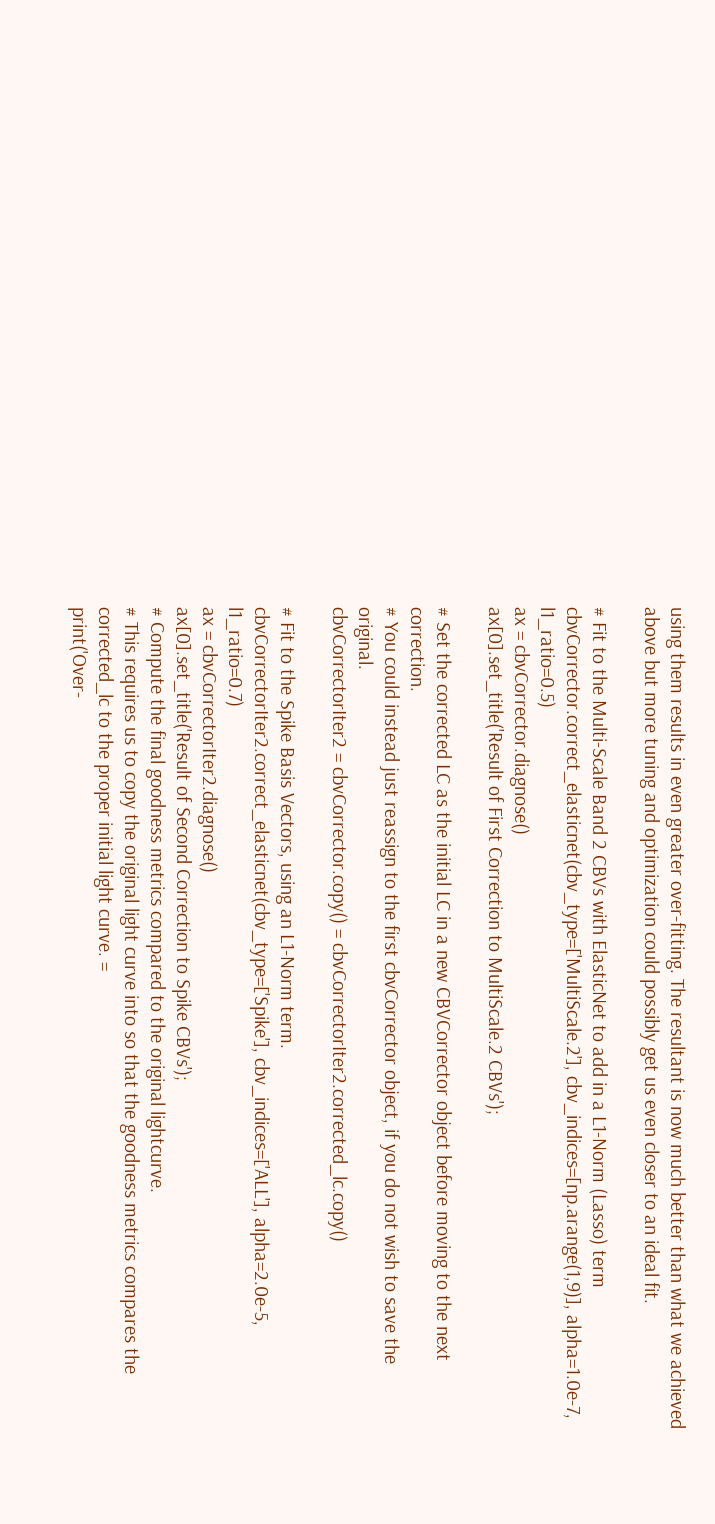using them results in even greater over-fitting. The resultant is now much better than what we achieved above but more tuning and optimization could possibly get us even closer to an ideal fit.

# Fit to the Multi-Scale Band 2 CBVs with ElasticNet to add in a L1-Norm (Lasso) term
cbvCorrector.correct_elasticnet(cbv_type=['MultiScale.2'], cbv_indices=[np.arange(1,9)], alpha=1.0e-7, l1_ratio=0.5)
ax = cbvCorrector.diagnose()
ax[0].set_title('Result of First Correction to MultiScale.2 CBVs');

# Set the corrected LC as the initial LC in a new CBVCorrector object before moving to the next correction.
# You could instead just reassign to the first cbvCorrector object, if you do not wish to save the original.
cbvCorrectorIter2 = cbvCorrector.copy() = cbvCorrectorIter2.corrected_lc.copy()

# Fit to the Spike Basis Vectors, using an L1-Norm term.
cbvCorrectorIter2.correct_elasticnet(cbv_type=['Spike'], cbv_indices=['ALL'], alpha=2.0e-5, l1_ratio=0.7)
ax = cbvCorrectorIter2.diagnose()
ax[0].set_title('Result of Second Correction to Spike CBVs');
# Compute the final goodness metrics compared to the original lightcurve.
# This requires us to copy the original light curve into so that the goodness metrics compares the corrected_lc to the proper initial light curve. =
print('Over-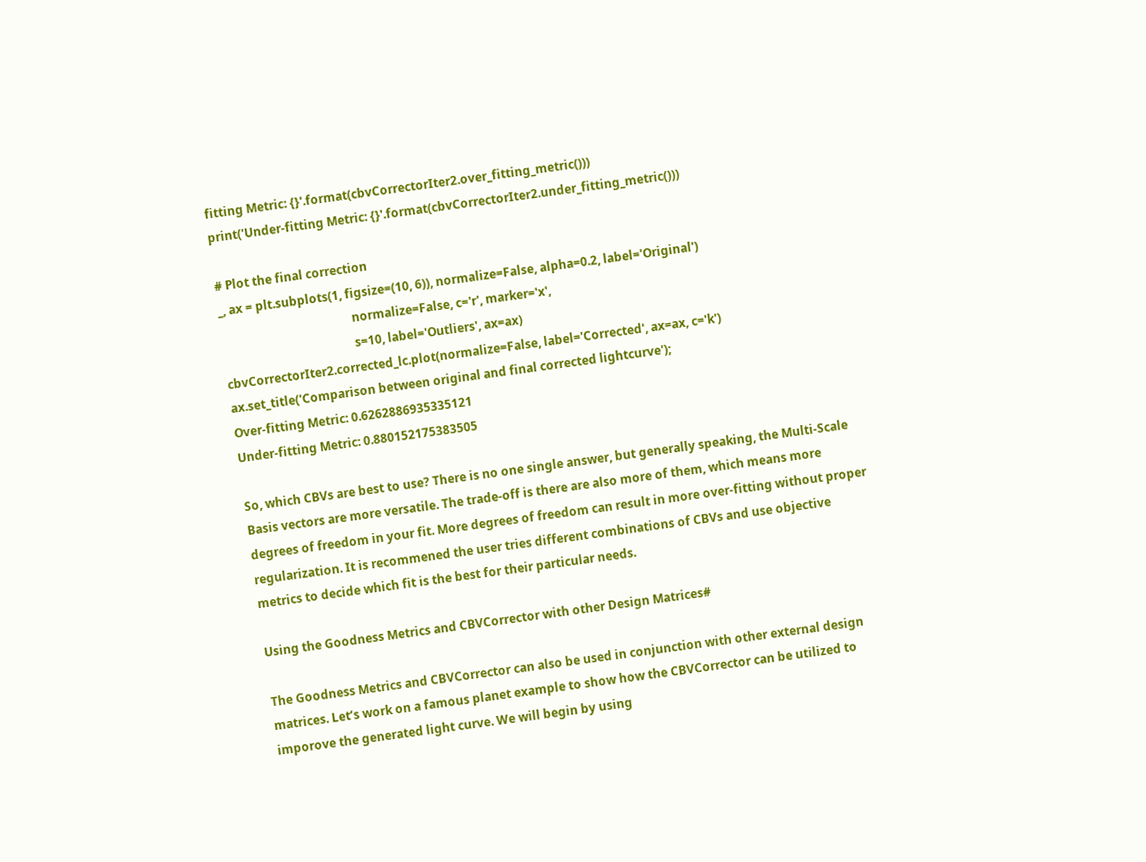fitting Metric: {}'.format(cbvCorrectorIter2.over_fitting_metric()))
print('Under-fitting Metric: {}'.format(cbvCorrectorIter2.under_fitting_metric()))

# Plot the final correction
_, ax = plt.subplots(1, figsize=(10, 6)), normalize=False, alpha=0.2, label='Original')
                                            normalize=False, c='r', marker='x',
                                            s=10, label='Outliers', ax=ax)
cbvCorrectorIter2.corrected_lc.plot(normalize=False, label='Corrected', ax=ax, c='k')
ax.set_title('Comparison between original and final corrected lightcurve');
Over-fitting Metric: 0.6262886935335121
Under-fitting Metric: 0.880152175383505

So, which CBVs are best to use? There is no one single answer, but generally speaking, the Multi-Scale Basis vectors are more versatile. The trade-off is there are also more of them, which means more degrees of freedom in your fit. More degrees of freedom can result in more over-fitting without proper regularization. It is recommened the user tries different combinations of CBVs and use objective metrics to decide which fit is the best for their particular needs.

Using the Goodness Metrics and CBVCorrector with other Design Matrices#

The Goodness Metrics and CBVCorrector can also be used in conjunction with other external design matrices. Let’s work on a famous planet example to show how the CBVCorrector can be utilized to imporove the generated light curve. We will begin by using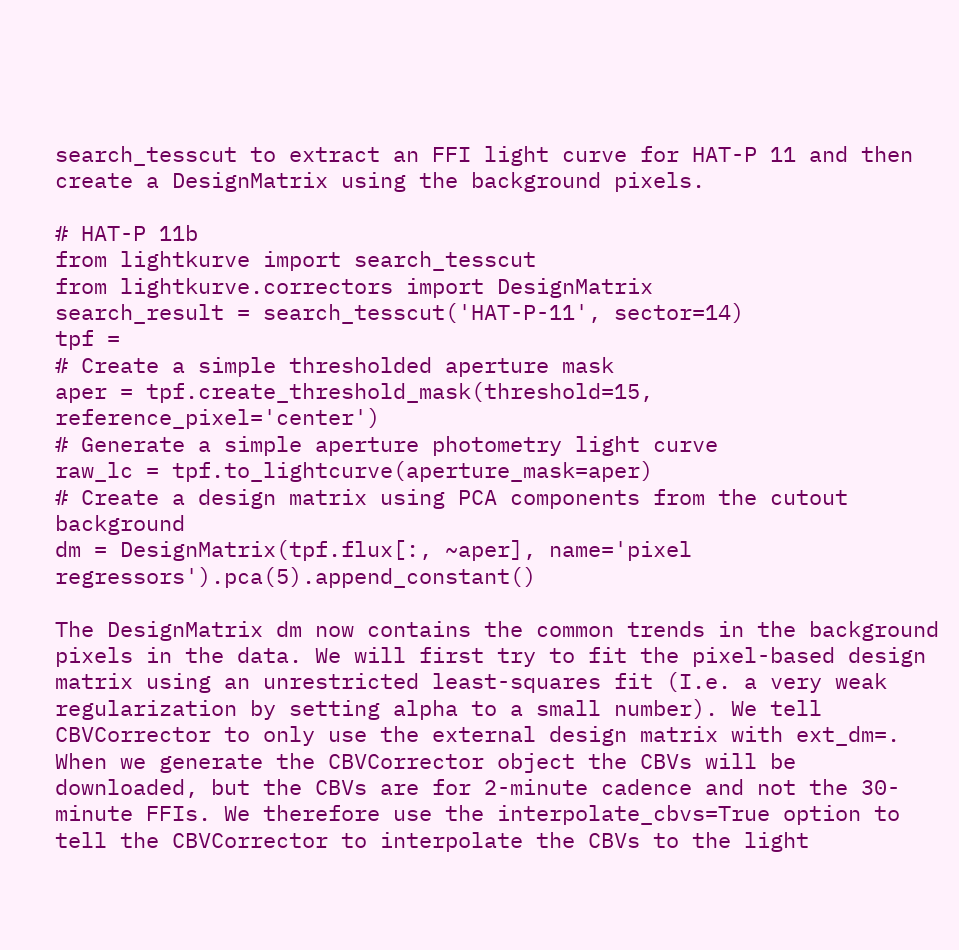search_tesscut to extract an FFI light curve for HAT-P 11 and then create a DesignMatrix using the background pixels.

# HAT-P 11b
from lightkurve import search_tesscut
from lightkurve.correctors import DesignMatrix
search_result = search_tesscut('HAT-P-11', sector=14)
tpf =
# Create a simple thresholded aperture mask
aper = tpf.create_threshold_mask(threshold=15, reference_pixel='center')
# Generate a simple aperture photometry light curve
raw_lc = tpf.to_lightcurve(aperture_mask=aper)
# Create a design matrix using PCA components from the cutout background
dm = DesignMatrix(tpf.flux[:, ~aper], name='pixel regressors').pca(5).append_constant()

The DesignMatrix dm now contains the common trends in the background pixels in the data. We will first try to fit the pixel-based design matrix using an unrestricted least-squares fit (I.e. a very weak regularization by setting alpha to a small number). We tell CBVCorrector to only use the external design matrix with ext_dm=. When we generate the CBVCorrector object the CBVs will be downloaded, but the CBVs are for 2-minute cadence and not the 30-minute FFIs. We therefore use the interpolate_cbvs=True option to tell the CBVCorrector to interpolate the CBVs to the light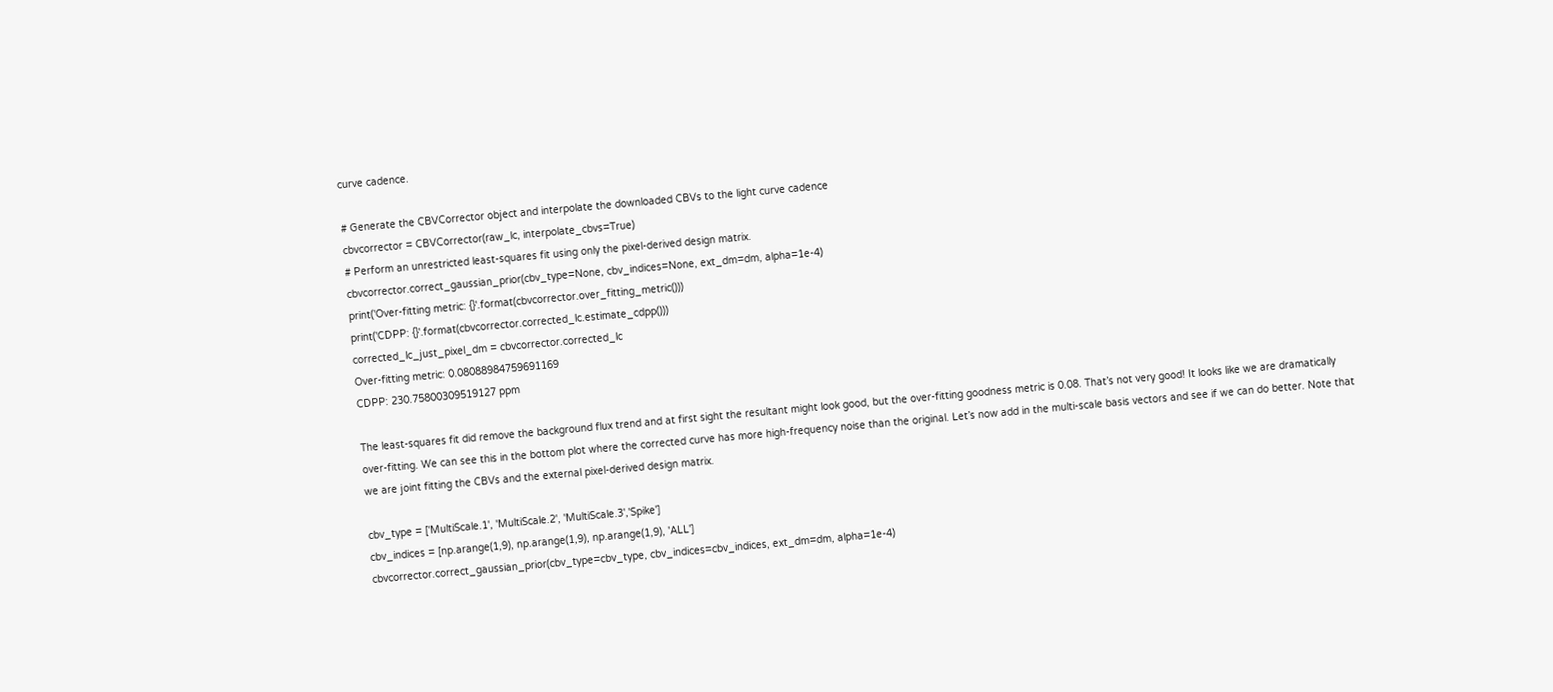curve cadence.

# Generate the CBVCorrector object and interpolate the downloaded CBVs to the light curve cadence
cbvcorrector = CBVCorrector(raw_lc, interpolate_cbvs=True)
# Perform an unrestricted least-squares fit using only the pixel-derived design matrix.
cbvcorrector.correct_gaussian_prior(cbv_type=None, cbv_indices=None, ext_dm=dm, alpha=1e-4)
print('Over-fitting metric: {}'.format(cbvcorrector.over_fitting_metric()))
print('CDPP: {}'.format(cbvcorrector.corrected_lc.estimate_cdpp()))
corrected_lc_just_pixel_dm = cbvcorrector.corrected_lc
Over-fitting metric: 0.08088984759691169
CDPP: 230.75800309519127 ppm

The least-squares fit did remove the background flux trend and at first sight the resultant might look good, but the over-fitting goodness metric is 0.08. That’s not very good! It looks like we are dramatically over-fitting. We can see this in the bottom plot where the corrected curve has more high-frequency noise than the original. Let’s now add in the multi-scale basis vectors and see if we can do better. Note that we are joint fitting the CBVs and the external pixel-derived design matrix.

cbv_type = ['MultiScale.1', 'MultiScale.2', 'MultiScale.3','Spike']
cbv_indices = [np.arange(1,9), np.arange(1,9), np.arange(1,9), 'ALL']
cbvcorrector.correct_gaussian_prior(cbv_type=cbv_type, cbv_indices=cbv_indices, ext_dm=dm, alpha=1e-4)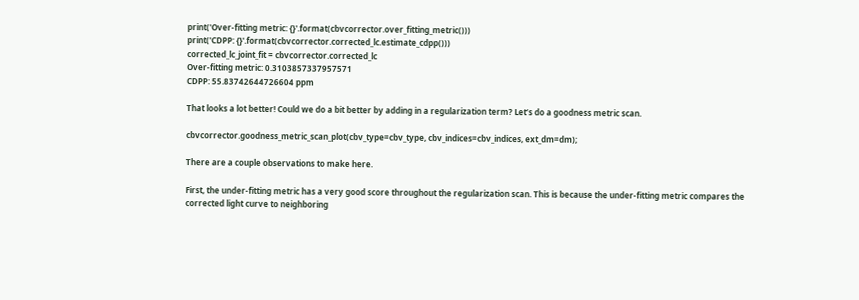print('Over-fitting metric: {}'.format(cbvcorrector.over_fitting_metric()))
print('CDPP: {}'.format(cbvcorrector.corrected_lc.estimate_cdpp()))
corrected_lc_joint_fit = cbvcorrector.corrected_lc
Over-fitting metric: 0.3103857337957571
CDPP: 55.83742644726604 ppm

That looks a lot better! Could we do a bit better by adding in a regularization term? Let’s do a goodness metric scan.

cbvcorrector.goodness_metric_scan_plot(cbv_type=cbv_type, cbv_indices=cbv_indices, ext_dm=dm);

There are a couple observations to make here.

First, the under-fitting metric has a very good score throughout the regularization scan. This is because the under-fitting metric compares the corrected light curve to neighboring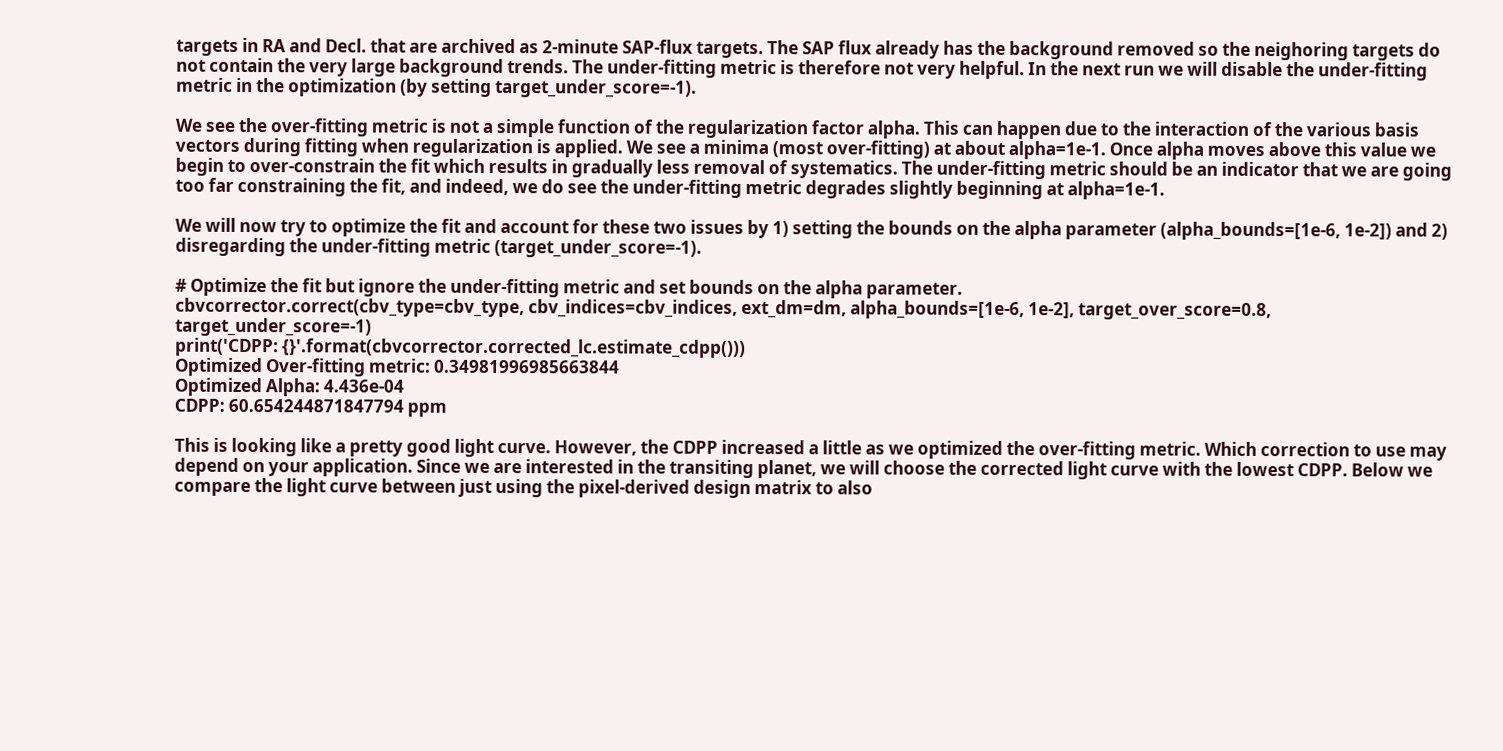targets in RA and Decl. that are archived as 2-minute SAP-flux targets. The SAP flux already has the background removed so the neighoring targets do not contain the very large background trends. The under-fitting metric is therefore not very helpful. In the next run we will disable the under-fitting metric in the optimization (by setting target_under_score=-1).

We see the over-fitting metric is not a simple function of the regularization factor alpha. This can happen due to the interaction of the various basis vectors during fitting when regularization is applied. We see a minima (most over-fitting) at about alpha=1e-1. Once alpha moves above this value we begin to over-constrain the fit which results in gradually less removal of systematics. The under-fitting metric should be an indicator that we are going too far constraining the fit, and indeed, we do see the under-fitting metric degrades slightly beginning at alpha=1e-1.

We will now try to optimize the fit and account for these two issues by 1) setting the bounds on the alpha parameter (alpha_bounds=[1e-6, 1e-2]) and 2) disregarding the under-fitting metric (target_under_score=-1).

# Optimize the fit but ignore the under-fitting metric and set bounds on the alpha parameter.
cbvcorrector.correct(cbv_type=cbv_type, cbv_indices=cbv_indices, ext_dm=dm, alpha_bounds=[1e-6, 1e-2], target_over_score=0.8, target_under_score=-1)
print('CDPP: {}'.format(cbvcorrector.corrected_lc.estimate_cdpp()))
Optimized Over-fitting metric: 0.34981996985663844
Optimized Alpha: 4.436e-04
CDPP: 60.654244871847794 ppm

This is looking like a pretty good light curve. However, the CDPP increased a little as we optimized the over-fitting metric. Which correction to use may depend on your application. Since we are interested in the transiting planet, we will choose the corrected light curve with the lowest CDPP. Below we compare the light curve between just using the pixel-derived design matrix to also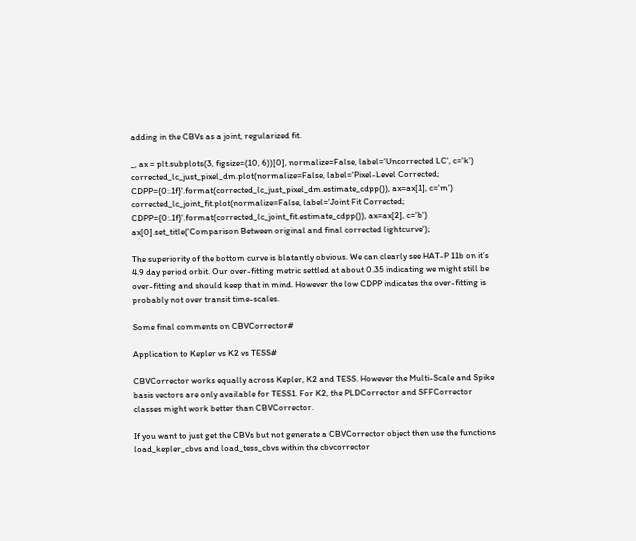adding in the CBVs as a joint, regularized fit.

_, ax = plt.subplots(3, figsize=(10, 6))[0], normalize=False, label='Uncorrected LC', c='k')
corrected_lc_just_pixel_dm.plot(normalize=False, label='Pixel-Level Corrected; CDPP={0:.1f}'.format(corrected_lc_just_pixel_dm.estimate_cdpp()), ax=ax[1], c='m')
corrected_lc_joint_fit.plot(normalize=False, label='Joint Fit Corrected; CDPP={0:.1f}'.format(corrected_lc_joint_fit.estimate_cdpp()), ax=ax[2], c='b')
ax[0].set_title('Comparison Between original and final corrected lightcurve');

The superiority of the bottom curve is blatantly obvious. We can clearly see HAT-P 11b on it’s 4.9 day period orbit. Our over-fitting metric settled at about 0.35 indicating we might still be over-fitting and should keep that in mind. However the low CDPP indicates the over-fitting is probably not over transit time-scales.

Some final comments on CBVCorrector#

Application to Kepler vs K2 vs TESS#

CBVCorrector works equally across Kepler, K2 and TESS. However the Multi-Scale and Spike basis vectors are only available for TESS1. For K2, the PLDCorrector and SFFCorrector classes might work better than CBVCorrector.

If you want to just get the CBVs but not generate a CBVCorrector object then use the functions load_kepler_cbvs and load_tess_cbvs within the cbvcorrector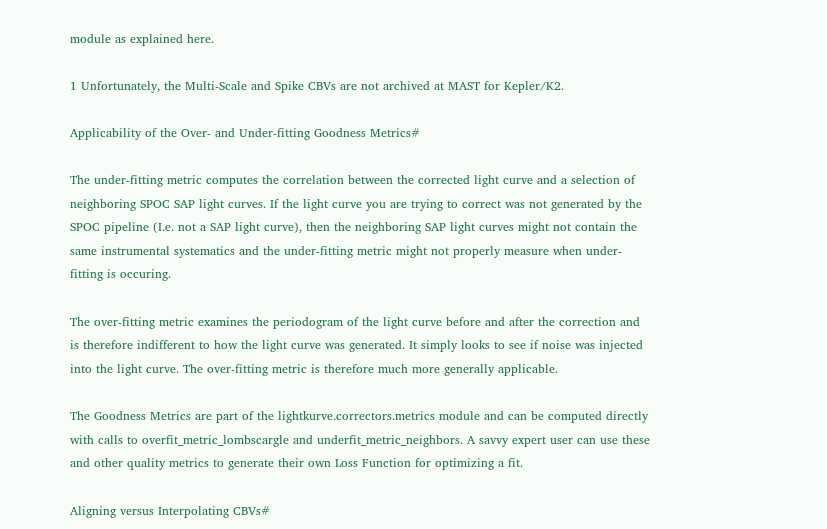module as explained here.

1 Unfortunately, the Multi-Scale and Spike CBVs are not archived at MAST for Kepler/K2.

Applicability of the Over- and Under-fitting Goodness Metrics#

The under-fitting metric computes the correlation between the corrected light curve and a selection of neighboring SPOC SAP light curves. If the light curve you are trying to correct was not generated by the SPOC pipeline (I.e. not a SAP light curve), then the neighboring SAP light curves might not contain the same instrumental systematics and the under-fitting metric might not properly measure when under-fitting is occuring.

The over-fitting metric examines the periodogram of the light curve before and after the correction and is therefore indifferent to how the light curve was generated. It simply looks to see if noise was injected into the light curve. The over-fitting metric is therefore much more generally applicable.

The Goodness Metrics are part of the lightkurve.correctors.metrics module and can be computed directly with calls to overfit_metric_lombscargle and underfit_metric_neighbors. A savvy expert user can use these and other quality metrics to generate their own Loss Function for optimizing a fit.

Aligning versus Interpolating CBVs#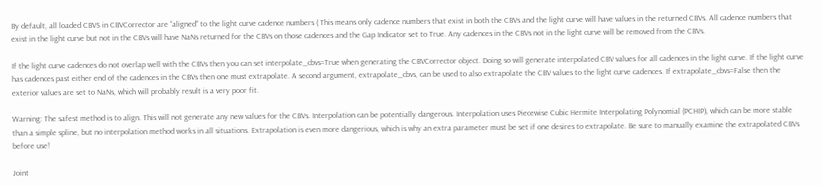By default, all loaded CBVS in CBVCorrector are “aligned” to the light curve cadence numbers ( This means only cadence numbers that exist in both the CBVs and the light curve will have values in the returned CBVs. All cadence numbers that exist in the light curve but not in the CBVs will have NaNs returned for the CBVs on those cadences and the Gap Indicator set to True. Any cadences in the CBVs not in the light curve will be removed from the CBVs.

If the light curve cadences do not overlap well with the CBVs then you can set interpolate_cbvs=True when generating the CBVCorrector object. Doing so will generate interpolated CBV values for all cadences in the light curve. If the light curve has cadences past either end of the cadences in the CBVs then one must extrapolate. A second argument, extrapolate_cbvs, can be used to also extrapolate the CBV values to the light curve cadences. If extrapolate_cbvs=False then the exterior values are set to NaNs, which will probably result is a very poor fit.

Warning: The safest method is to align. This will not generate any new values for the CBVs. Interpolation can be potentially dangerous. Interpolation uses Piecewise Cubic Hermite Interpolating Polynomial (PCHIP), which can be more stable than a simple spline, but no interpolation method works in all situations. Extrapolation is even more dangerious, which is why an extra parameter must be set if one desires to extrapolate. Be sure to manually examine the extrapolated CBVs before use!

Joint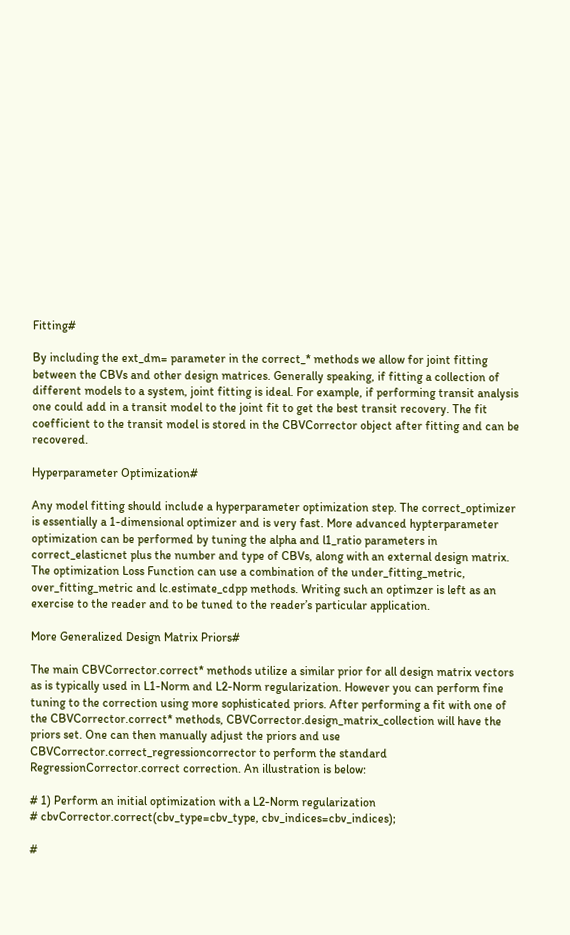Fitting#

By including the ext_dm= parameter in the correct_* methods we allow for joint fitting between the CBVs and other design matrices. Generally speaking, if fitting a collection of different models to a system, joint fitting is ideal. For example, if performing transit analysis one could add in a transit model to the joint fit to get the best transit recovery. The fit coefficient to the transit model is stored in the CBVCorrector object after fitting and can be recovered.

Hyperparameter Optimization#

Any model fitting should include a hyperparameter optimization step. The correct_optimizer is essentially a 1-dimensional optimizer and is very fast. More advanced hypterparameter optimization can be performed by tuning the alpha and l1_ratio parameters in correct_elasticnet plus the number and type of CBVs, along with an external design matrix. The optimization Loss Function can use a combination of the under_fitting_metric, over_fitting_metric and lc.estimate_cdpp methods. Writing such an optimzer is left as an exercise to the reader and to be tuned to the reader’s particular application.

More Generalized Design Matrix Priors#

The main CBVCorrector.correct* methods utilize a similar prior for all design matrix vectors as is typically used in L1-Norm and L2-Norm regularization. However you can perform fine tuning to the correction using more sophisticated priors. After performing a fit with one of the CBVCorrector.correct* methods, CBVCorrector.design_matrix_collection will have the priors set. One can then manually adjust the priors and use CBVCorrector.correct_regressioncorrector to perform the standard RegressionCorrector.correct correction. An illustration is below:

# 1) Perform an initial optimization with a L2-Norm regularization
# cbvCorrector.correct(cbv_type=cbv_type, cbv_indices=cbv_indices);

#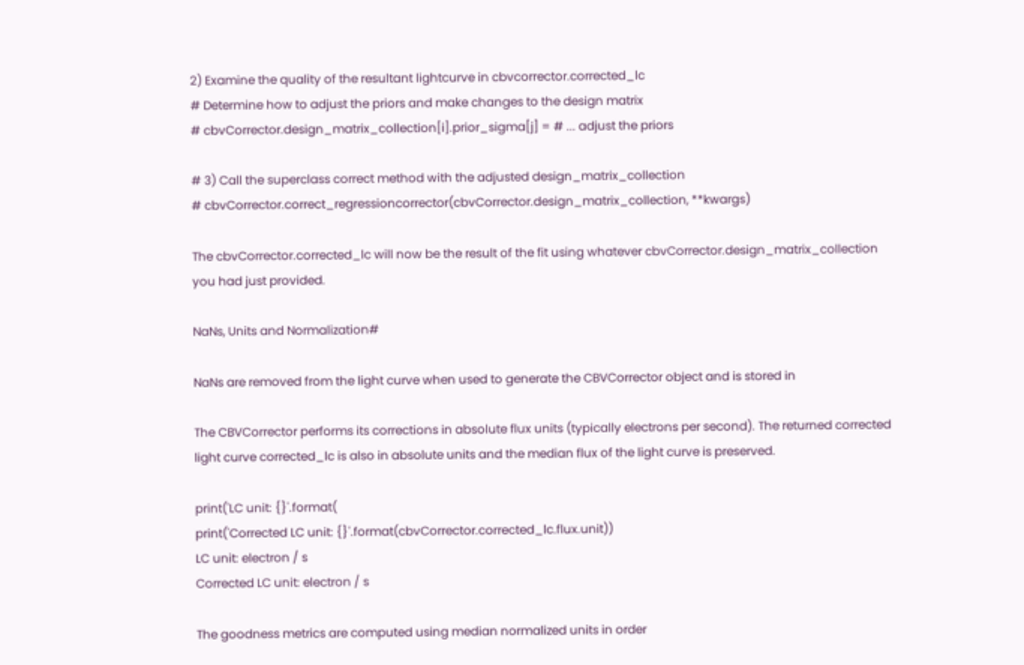2) Examine the quality of the resultant lightcurve in cbvcorrector.corrected_lc
# Determine how to adjust the priors and make changes to the design matrix
# cbvCorrector.design_matrix_collection[i].prior_sigma[j] = # ... adjust the priors

# 3) Call the superclass correct method with the adjusted design_matrix_collection
# cbvCorrector.correct_regressioncorrector(cbvCorrector.design_matrix_collection, **kwargs)

The cbvCorrector.corrected_lc will now be the result of the fit using whatever cbvCorrector.design_matrix_collection you had just provided.

NaNs, Units and Normalization#

NaNs are removed from the light curve when used to generate the CBVCorrector object and is stored in

The CBVCorrector performs its corrections in absolute flux units (typically electrons per second). The returned corrected light curve corrected_lc is also in absolute units and the median flux of the light curve is preserved.

print('LC unit: {}'.format(
print('Corrected LC unit: {}'.format(cbvCorrector.corrected_lc.flux.unit))
LC unit: electron / s
Corrected LC unit: electron / s

The goodness metrics are computed using median normalized units in order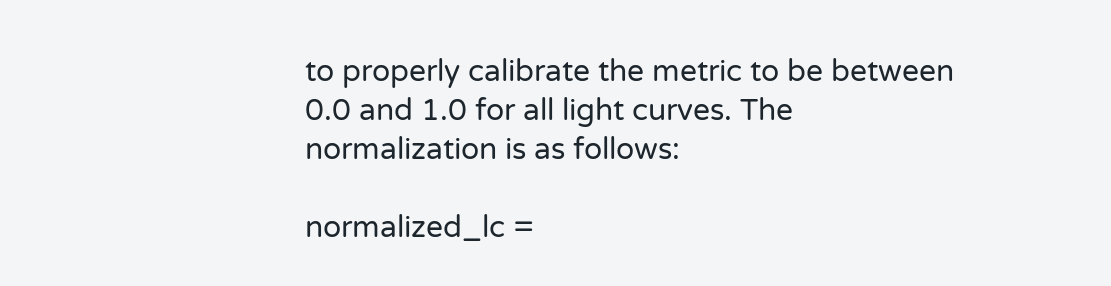to properly calibrate the metric to be between 0.0 and 1.0 for all light curves. The normalization is as follows:

normalized_lc =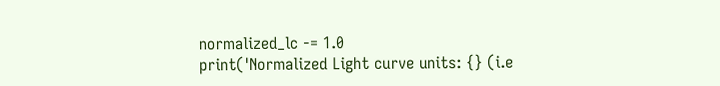normalized_lc -= 1.0
print('Normalized Light curve units: {} (i.e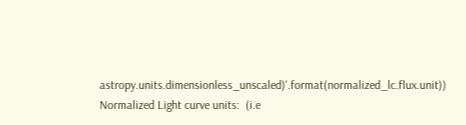astropy.units.dimensionless_unscaled)'.format(normalized_lc.flux.unit))
Normalized Light curve units:  (i.e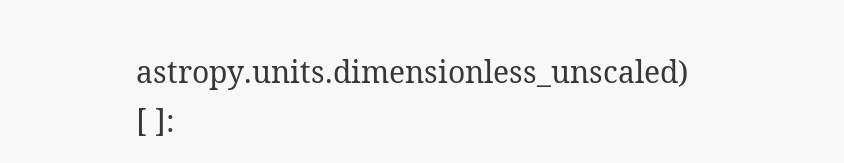astropy.units.dimensionless_unscaled)
[ ]: